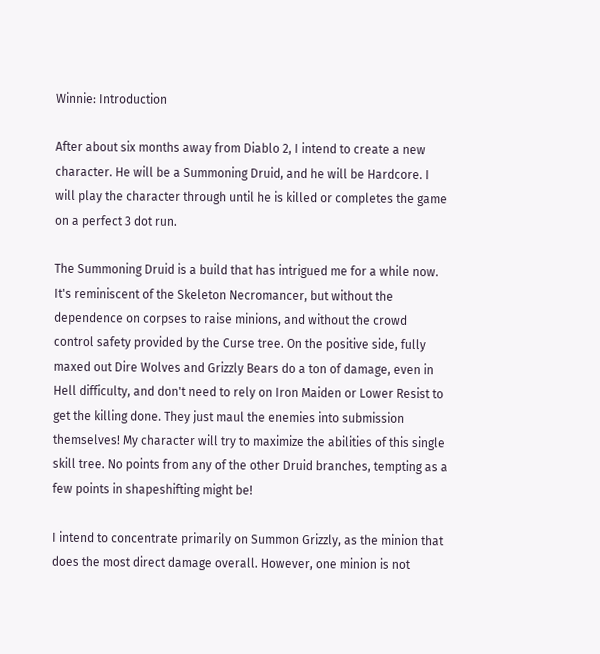Winnie: Introduction

After about six months away from Diablo 2, I intend to create a new character. He will be a Summoning Druid, and he will be Hardcore. I will play the character through until he is killed or completes the game on a perfect 3 dot run.

The Summoning Druid is a build that has intrigued me for a while now. It's reminiscent of the Skeleton Necromancer, but without the dependence on corpses to raise minions, and without the crowd control safety provided by the Curse tree. On the positive side, fully maxed out Dire Wolves and Grizzly Bears do a ton of damage, even in Hell difficulty, and don't need to rely on Iron Maiden or Lower Resist to get the killing done. They just maul the enemies into submission themselves! My character will try to maximize the abilities of this single skill tree. No points from any of the other Druid branches, tempting as a few points in shapeshifting might be!

I intend to concentrate primarily on Summon Grizzly, as the minion that does the most direct damage overall. However, one minion is not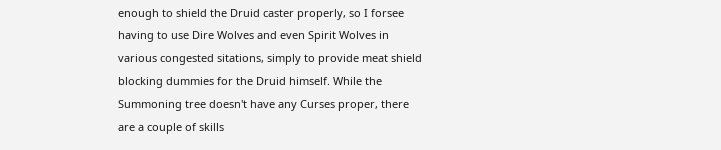enough to shield the Druid caster properly, so I forsee having to use Dire Wolves and even Spirit Wolves in various congested sitations, simply to provide meat shield blocking dummies for the Druid himself. While the Summoning tree doesn't have any Curses proper, there are a couple of skills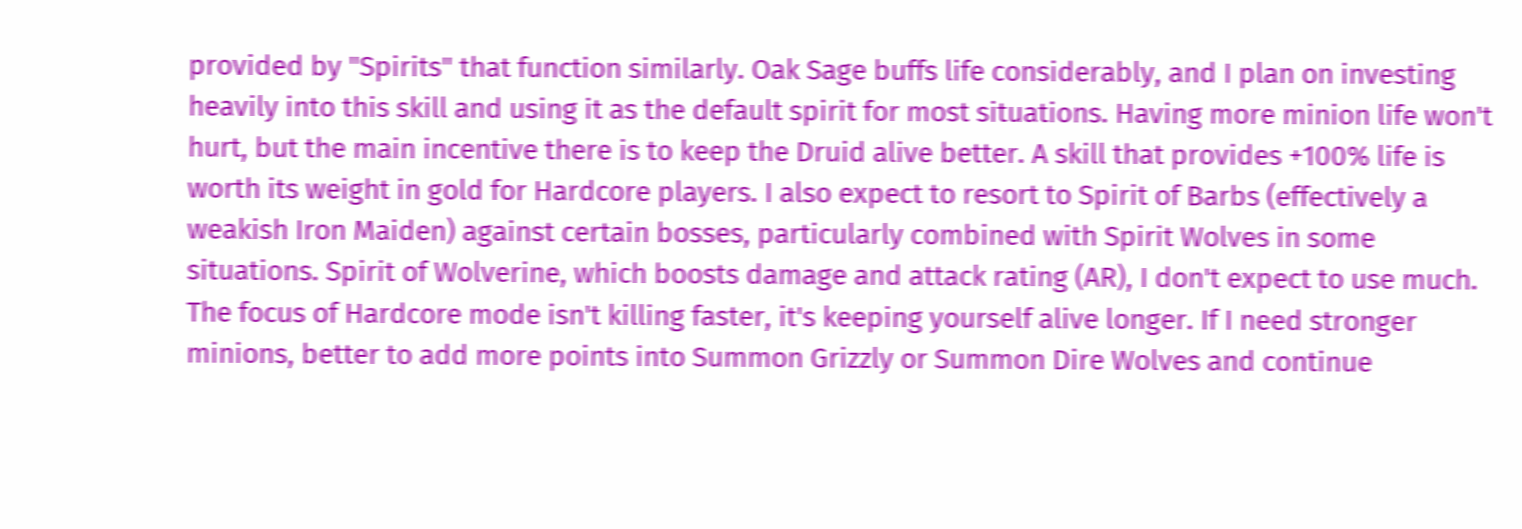provided by "Spirits" that function similarly. Oak Sage buffs life considerably, and I plan on investing heavily into this skill and using it as the default spirit for most situations. Having more minion life won't hurt, but the main incentive there is to keep the Druid alive better. A skill that provides +100% life is worth its weight in gold for Hardcore players. I also expect to resort to Spirit of Barbs (effectively a weakish Iron Maiden) against certain bosses, particularly combined with Spirit Wolves in some situations. Spirit of Wolverine, which boosts damage and attack rating (AR), I don't expect to use much. The focus of Hardcore mode isn't killing faster, it's keeping yourself alive longer. If I need stronger minions, better to add more points into Summon Grizzly or Summon Dire Wolves and continue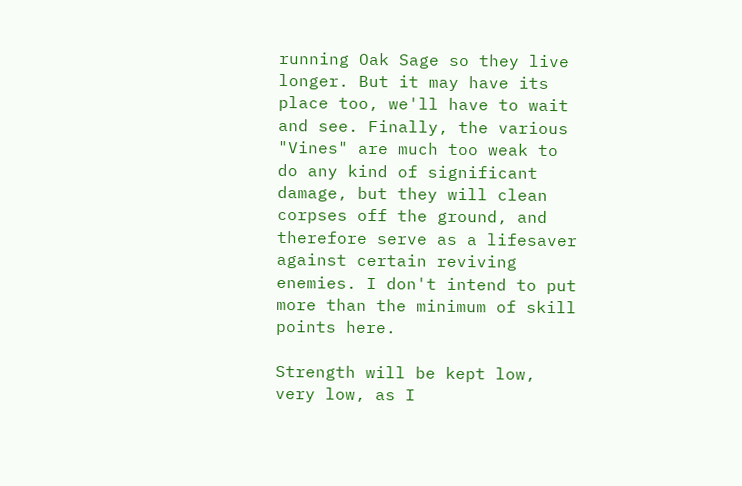running Oak Sage so they live longer. But it may have its place too, we'll have to wait and see. Finally, the various "Vines" are much too weak to do any kind of significant damage, but they will clean corpses off the ground, and therefore serve as a lifesaver against certain reviving enemies. I don't intend to put more than the minimum of skill points here.

Strength will be kept low, very low, as I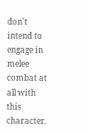don't intend to engage in melee combat at all with this character.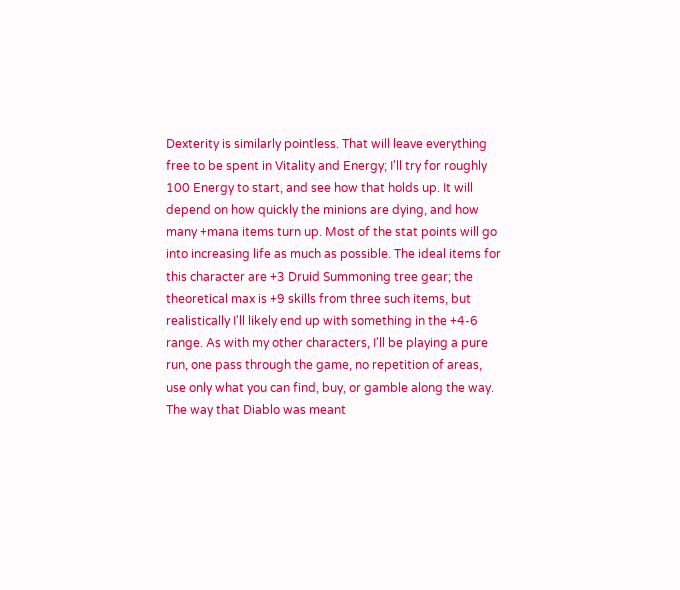Dexterity is similarly pointless. That will leave everything free to be spent in Vitality and Energy; I'll try for roughly 100 Energy to start, and see how that holds up. It will depend on how quickly the minions are dying, and how many +mana items turn up. Most of the stat points will go into increasing life as much as possible. The ideal items for this character are +3 Druid Summoning tree gear; the theoretical max is +9 skills from three such items, but realistically I'll likely end up with something in the +4-6 range. As with my other characters, I'll be playing a pure run, one pass through the game, no repetition of areas, use only what you can find, buy, or gamble along the way. The way that Diablo was meant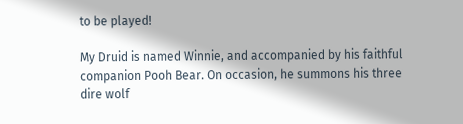to be played!

My Druid is named Winnie, and accompanied by his faithful companion Pooh Bear. On occasion, he summons his three dire wolf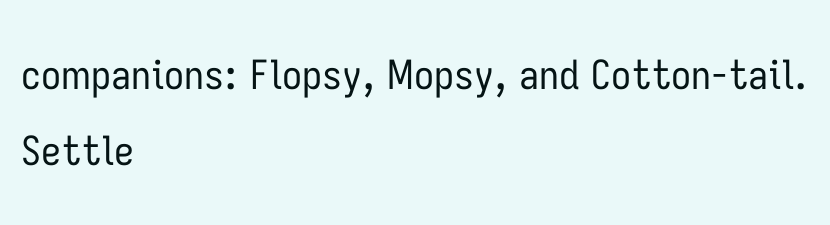companions: Flopsy, Mopsy, and Cotton-tail. Settle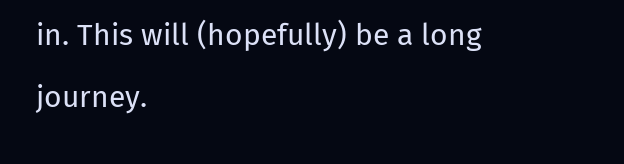in. This will (hopefully) be a long journey.